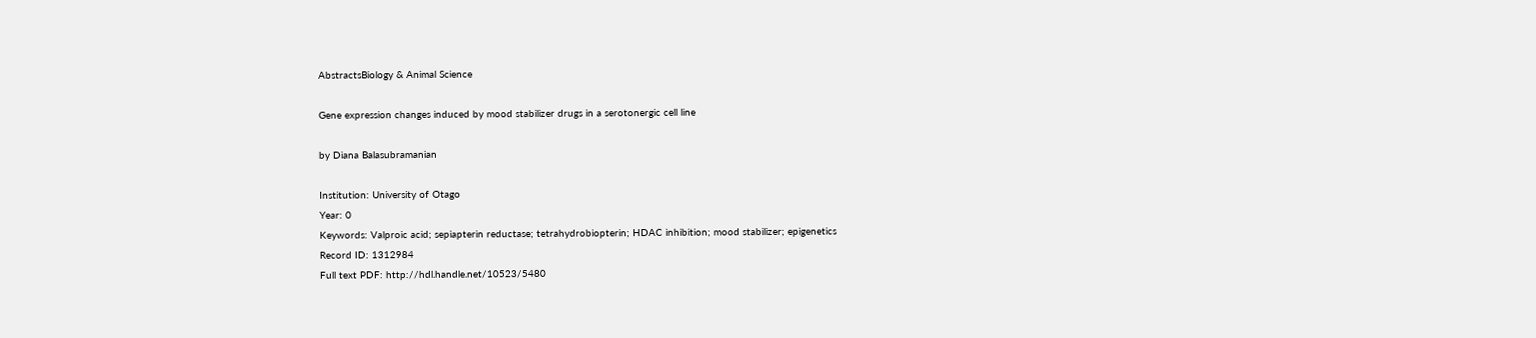AbstractsBiology & Animal Science

Gene expression changes induced by mood stabilizer drugs in a serotonergic cell line

by Diana Balasubramanian

Institution: University of Otago
Year: 0
Keywords: Valproic acid; sepiapterin reductase; tetrahydrobiopterin; HDAC inhibition; mood stabilizer; epigenetics
Record ID: 1312984
Full text PDF: http://hdl.handle.net/10523/5480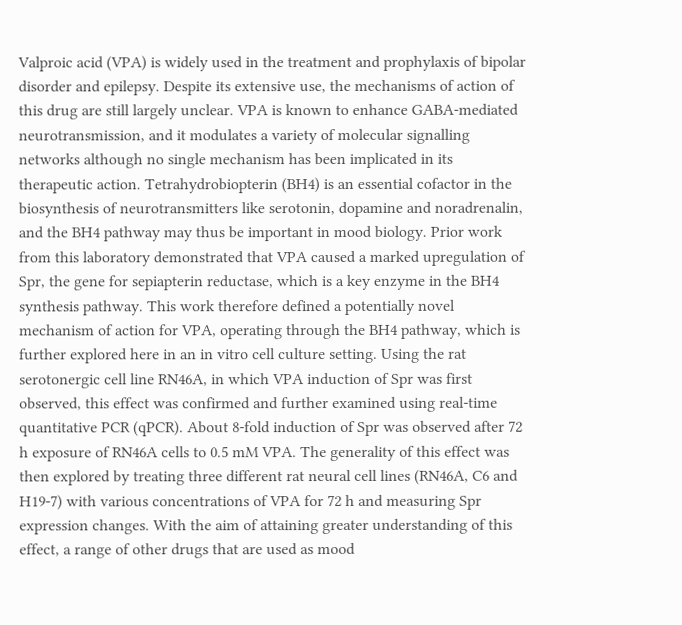Valproic acid (VPA) is widely used in the treatment and prophylaxis of bipolar disorder and epilepsy. Despite its extensive use, the mechanisms of action of this drug are still largely unclear. VPA is known to enhance GABA-mediated neurotransmission, and it modulates a variety of molecular signalling networks although no single mechanism has been implicated in its therapeutic action. Tetrahydrobiopterin (BH4) is an essential cofactor in the biosynthesis of neurotransmitters like serotonin, dopamine and noradrenalin, and the BH4 pathway may thus be important in mood biology. Prior work from this laboratory demonstrated that VPA caused a marked upregulation of Spr, the gene for sepiapterin reductase, which is a key enzyme in the BH4 synthesis pathway. This work therefore defined a potentially novel mechanism of action for VPA, operating through the BH4 pathway, which is further explored here in an in vitro cell culture setting. Using the rat serotonergic cell line RN46A, in which VPA induction of Spr was first observed, this effect was confirmed and further examined using real-time quantitative PCR (qPCR). About 8-fold induction of Spr was observed after 72 h exposure of RN46A cells to 0.5 mM VPA. The generality of this effect was then explored by treating three different rat neural cell lines (RN46A, C6 and H19-7) with various concentrations of VPA for 72 h and measuring Spr expression changes. With the aim of attaining greater understanding of this effect, a range of other drugs that are used as mood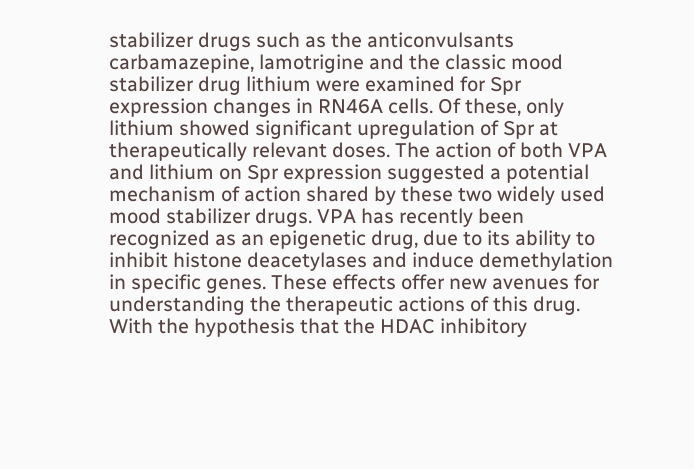stabilizer drugs such as the anticonvulsants carbamazepine, lamotrigine and the classic mood stabilizer drug lithium were examined for Spr expression changes in RN46A cells. Of these, only lithium showed significant upregulation of Spr at therapeutically relevant doses. The action of both VPA and lithium on Spr expression suggested a potential mechanism of action shared by these two widely used mood stabilizer drugs. VPA has recently been recognized as an epigenetic drug, due to its ability to inhibit histone deacetylases and induce demethylation in specific genes. These effects offer new avenues for understanding the therapeutic actions of this drug. With the hypothesis that the HDAC inhibitory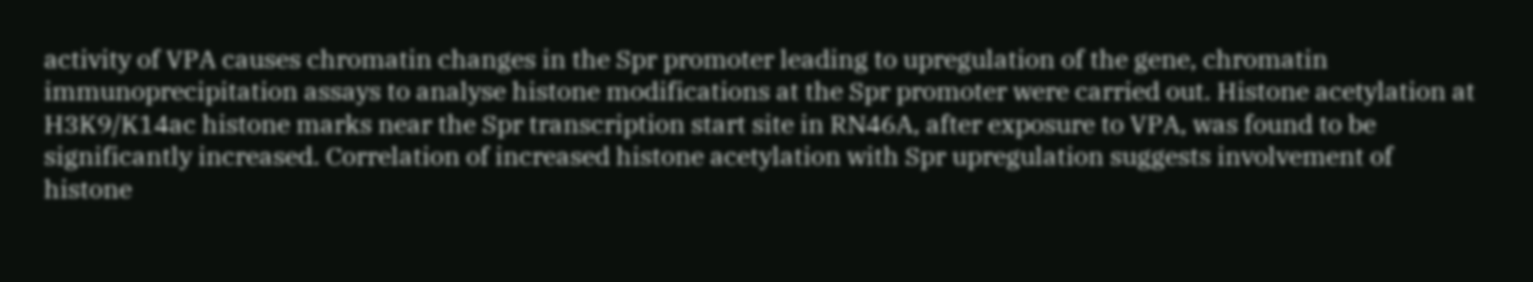activity of VPA causes chromatin changes in the Spr promoter leading to upregulation of the gene, chromatin immunoprecipitation assays to analyse histone modifications at the Spr promoter were carried out. Histone acetylation at H3K9/K14ac histone marks near the Spr transcription start site in RN46A, after exposure to VPA, was found to be significantly increased. Correlation of increased histone acetylation with Spr upregulation suggests involvement of histone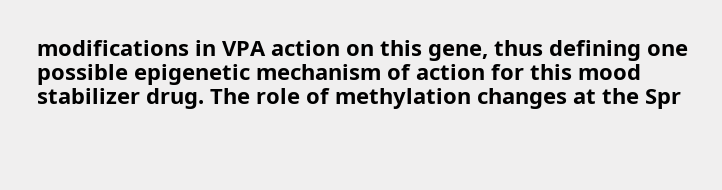modifications in VPA action on this gene, thus defining one possible epigenetic mechanism of action for this mood stabilizer drug. The role of methylation changes at the Spr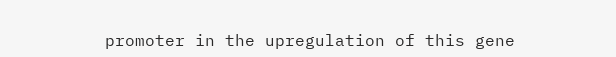promoter in the upregulation of this gene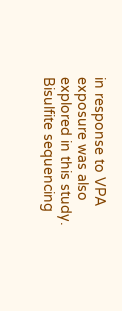in response to VPA exposure was also explored in this study. Bisulfite sequencing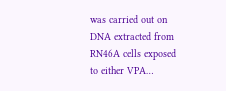was carried out on DNA extracted from RN46A cells exposed to either VPA…